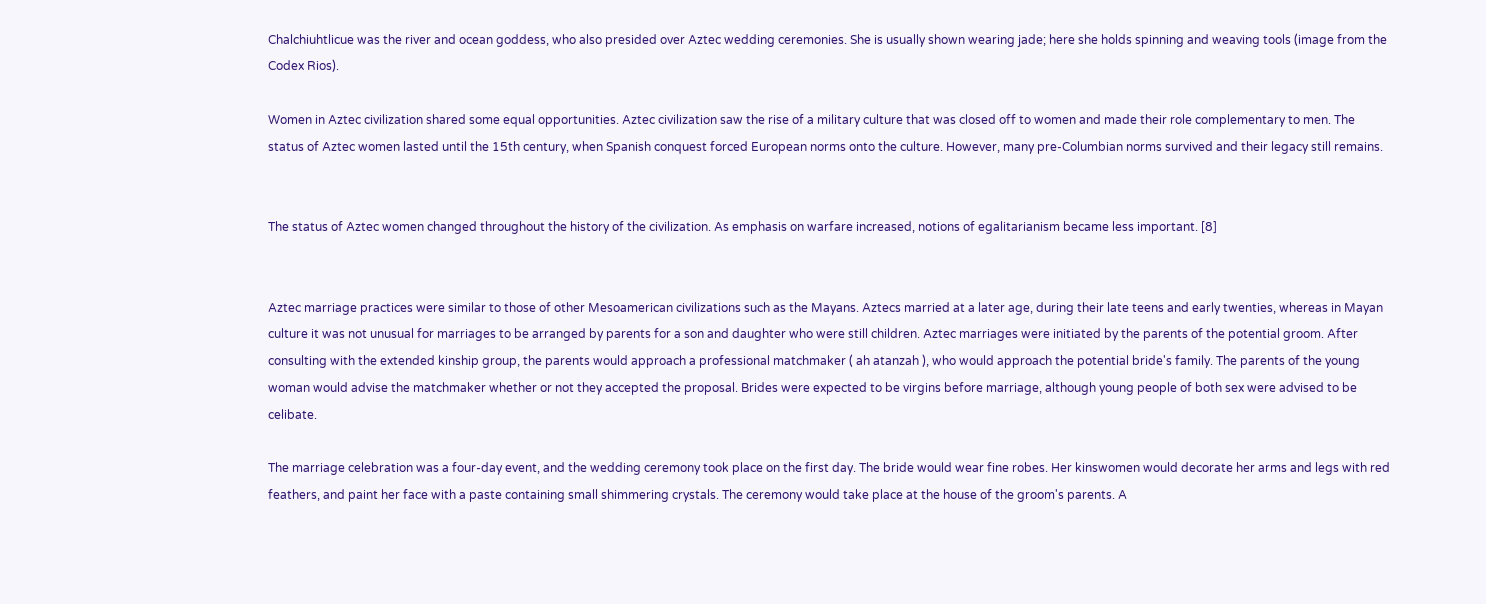Chalchiuhtlicue was the river and ocean goddess, who also presided over Aztec wedding ceremonies. She is usually shown wearing jade; here she holds spinning and weaving tools (image from the Codex Rios).

Women in Aztec civilization shared some equal opportunities. Aztec civilization saw the rise of a military culture that was closed off to women and made their role complementary to men. The status of Aztec women lasted until the 15th century, when Spanish conquest forced European norms onto the culture. However, many pre-Columbian norms survived and their legacy still remains.


The status of Aztec women changed throughout the history of the civilization. As emphasis on warfare increased, notions of egalitarianism became less important. [8]


Aztec marriage practices were similar to those of other Mesoamerican civilizations such as the Mayans. Aztecs married at a later age, during their late teens and early twenties, whereas in Mayan culture it was not unusual for marriages to be arranged by parents for a son and daughter who were still children. Aztec marriages were initiated by the parents of the potential groom. After consulting with the extended kinship group, the parents would approach a professional matchmaker ( ah atanzah ), who would approach the potential bride's family. The parents of the young woman would advise the matchmaker whether or not they accepted the proposal. Brides were expected to be virgins before marriage, although young people of both sex were advised to be celibate.

The marriage celebration was a four-day event, and the wedding ceremony took place on the first day. The bride would wear fine robes. Her kinswomen would decorate her arms and legs with red feathers, and paint her face with a paste containing small shimmering crystals. The ceremony would take place at the house of the groom's parents. A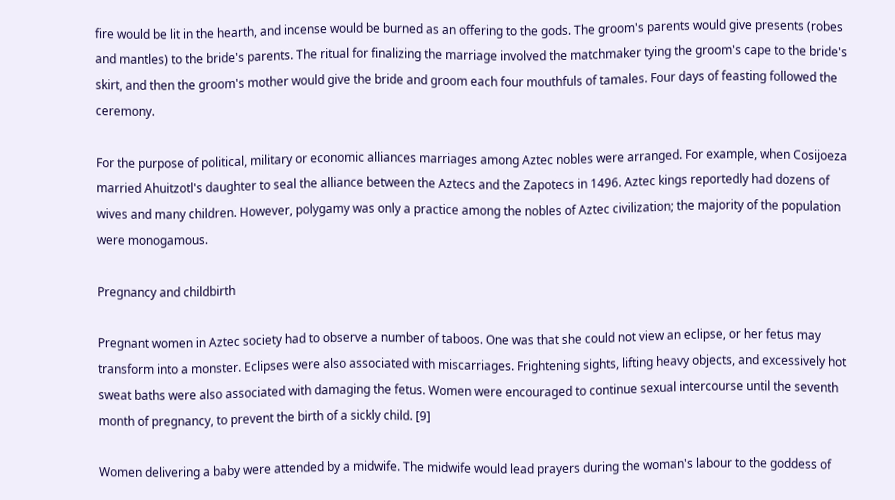fire would be lit in the hearth, and incense would be burned as an offering to the gods. The groom's parents would give presents (robes and mantles) to the bride's parents. The ritual for finalizing the marriage involved the matchmaker tying the groom's cape to the bride's skirt, and then the groom's mother would give the bride and groom each four mouthfuls of tamales. Four days of feasting followed the ceremony.

For the purpose of political, military or economic alliances marriages among Aztec nobles were arranged. For example, when Cosijoeza married Ahuitzotl's daughter to seal the alliance between the Aztecs and the Zapotecs in 1496. Aztec kings reportedly had dozens of wives and many children. However, polygamy was only a practice among the nobles of Aztec civilization; the majority of the population were monogamous.

Pregnancy and childbirth

Pregnant women in Aztec society had to observe a number of taboos. One was that she could not view an eclipse, or her fetus may transform into a monster. Eclipses were also associated with miscarriages. Frightening sights, lifting heavy objects, and excessively hot sweat baths were also associated with damaging the fetus. Women were encouraged to continue sexual intercourse until the seventh month of pregnancy, to prevent the birth of a sickly child. [9]

Women delivering a baby were attended by a midwife. The midwife would lead prayers during the woman's labour to the goddess of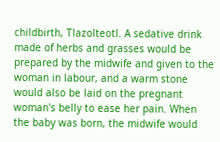childbirth, Tlazolteotl. A sedative drink made of herbs and grasses would be prepared by the midwife and given to the woman in labour, and a warm stone would also be laid on the pregnant woman's belly to ease her pain. When the baby was born, the midwife would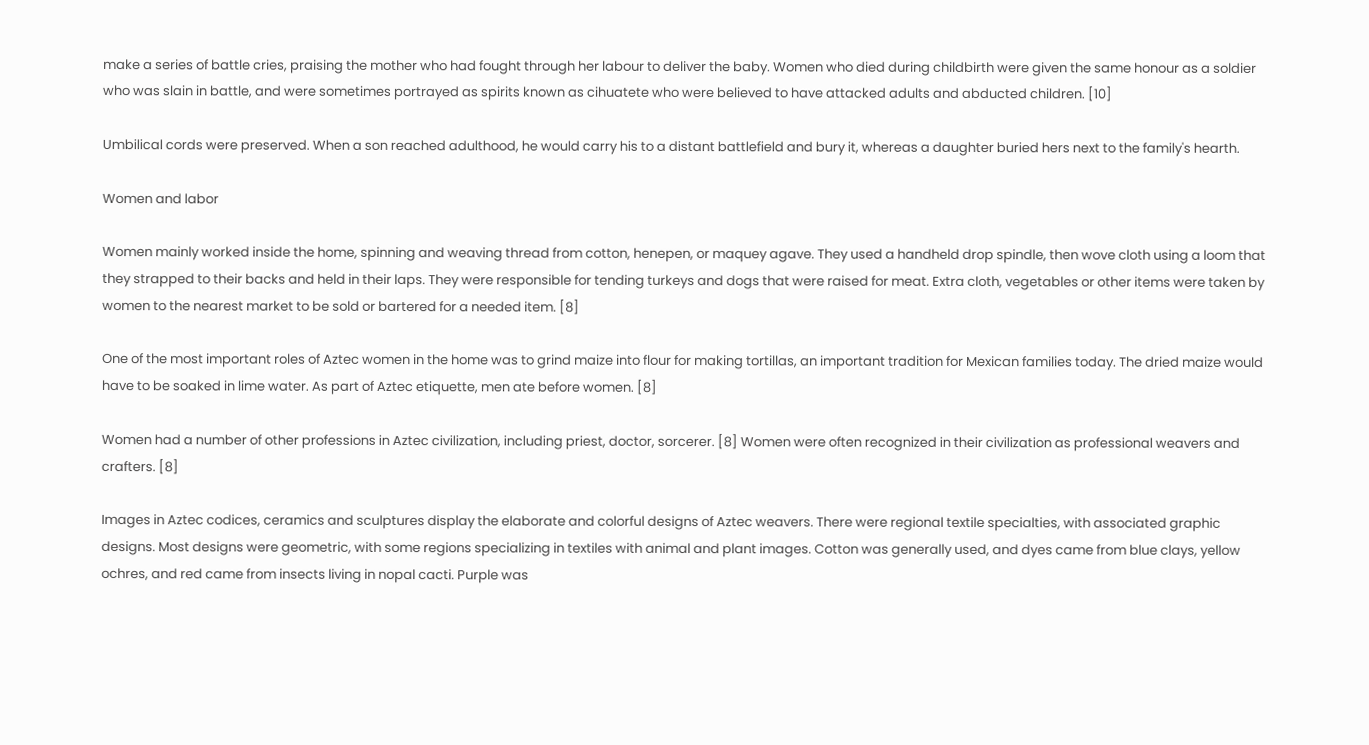make a series of battle cries, praising the mother who had fought through her labour to deliver the baby. Women who died during childbirth were given the same honour as a soldier who was slain in battle, and were sometimes portrayed as spirits known as cihuatete who were believed to have attacked adults and abducted children. [10]

Umbilical cords were preserved. When a son reached adulthood, he would carry his to a distant battlefield and bury it, whereas a daughter buried hers next to the family's hearth.

Women and labor

Women mainly worked inside the home, spinning and weaving thread from cotton, henepen, or maquey agave. They used a handheld drop spindle, then wove cloth using a loom that they strapped to their backs and held in their laps. They were responsible for tending turkeys and dogs that were raised for meat. Extra cloth, vegetables or other items were taken by women to the nearest market to be sold or bartered for a needed item. [8]

One of the most important roles of Aztec women in the home was to grind maize into flour for making tortillas, an important tradition for Mexican families today. The dried maize would have to be soaked in lime water. As part of Aztec etiquette, men ate before women. [8]

Women had a number of other professions in Aztec civilization, including priest, doctor, sorcerer. [8] Women were often recognized in their civilization as professional weavers and crafters. [8]

Images in Aztec codices, ceramics and sculptures display the elaborate and colorful designs of Aztec weavers. There were regional textile specialties, with associated graphic designs. Most designs were geometric, with some regions specializing in textiles with animal and plant images. Cotton was generally used, and dyes came from blue clays, yellow ochres, and red came from insects living in nopal cacti. Purple was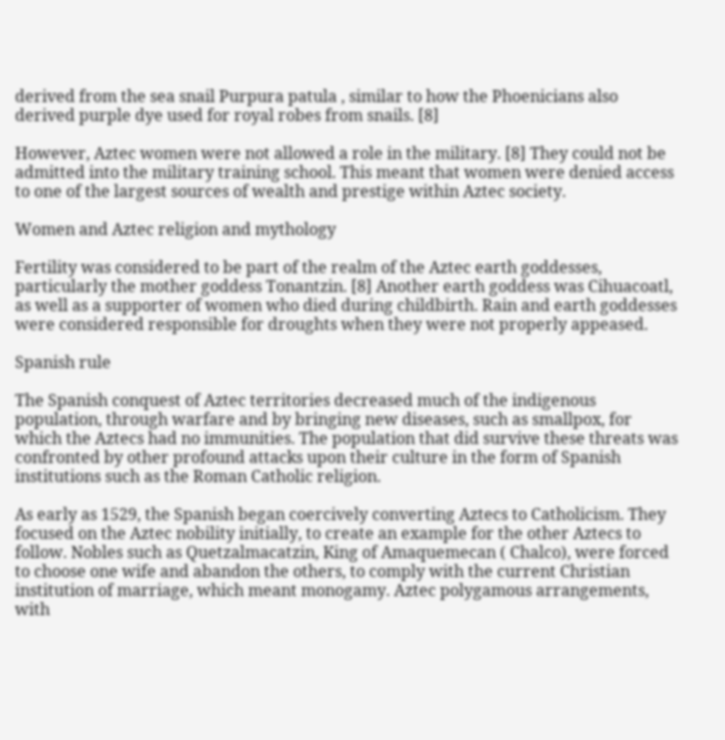derived from the sea snail Purpura patula , similar to how the Phoenicians also derived purple dye used for royal robes from snails. [8]

However, Aztec women were not allowed a role in the military. [8] They could not be admitted into the military training school. This meant that women were denied access to one of the largest sources of wealth and prestige within Aztec society.

Women and Aztec religion and mythology

Fertility was considered to be part of the realm of the Aztec earth goddesses, particularly the mother goddess Tonantzin. [8] Another earth goddess was Cihuacoatl, as well as a supporter of women who died during childbirth. Rain and earth goddesses were considered responsible for droughts when they were not properly appeased.

Spanish rule

The Spanish conquest of Aztec territories decreased much of the indigenous population, through warfare and by bringing new diseases, such as smallpox, for which the Aztecs had no immunities. The population that did survive these threats was confronted by other profound attacks upon their culture in the form of Spanish institutions such as the Roman Catholic religion.

As early as 1529, the Spanish began coercively converting Aztecs to Catholicism. They focused on the Aztec nobility initially, to create an example for the other Aztecs to follow. Nobles such as Quetzalmacatzin, King of Amaquemecan ( Chalco), were forced to choose one wife and abandon the others, to comply with the current Christian institution of marriage, which meant monogamy. Aztec polygamous arrangements, with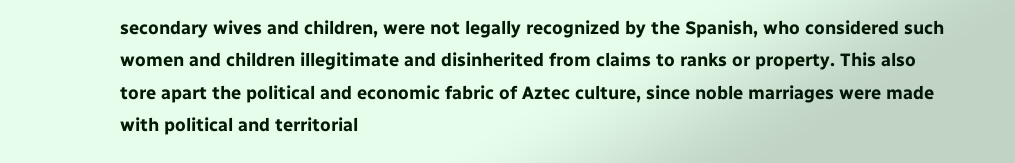secondary wives and children, were not legally recognized by the Spanish, who considered such women and children illegitimate and disinherited from claims to ranks or property. This also tore apart the political and economic fabric of Aztec culture, since noble marriages were made with political and territorial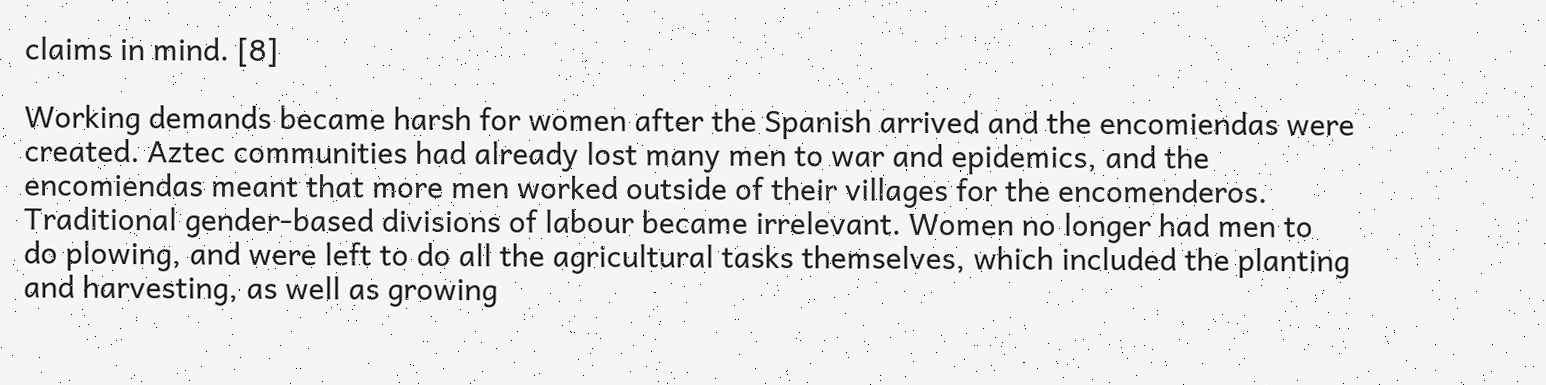claims in mind. [8]

Working demands became harsh for women after the Spanish arrived and the encomiendas were created. Aztec communities had already lost many men to war and epidemics, and the encomiendas meant that more men worked outside of their villages for the encomenderos. Traditional gender-based divisions of labour became irrelevant. Women no longer had men to do plowing, and were left to do all the agricultural tasks themselves, which included the planting and harvesting, as well as growing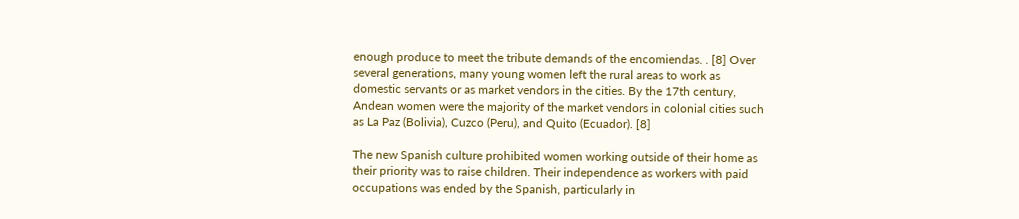enough produce to meet the tribute demands of the encomiendas. . [8] Over several generations, many young women left the rural areas to work as domestic servants or as market vendors in the cities. By the 17th century, Andean women were the majority of the market vendors in colonial cities such as La Paz (Bolivia), Cuzco (Peru), and Quito (Ecuador). [8]

The new Spanish culture prohibited women working outside of their home as their priority was to raise children. Their independence as workers with paid occupations was ended by the Spanish, particularly in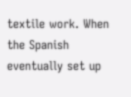textile work. When the Spanish eventually set up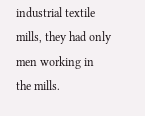industrial textile mills, they had only men working in the mills.